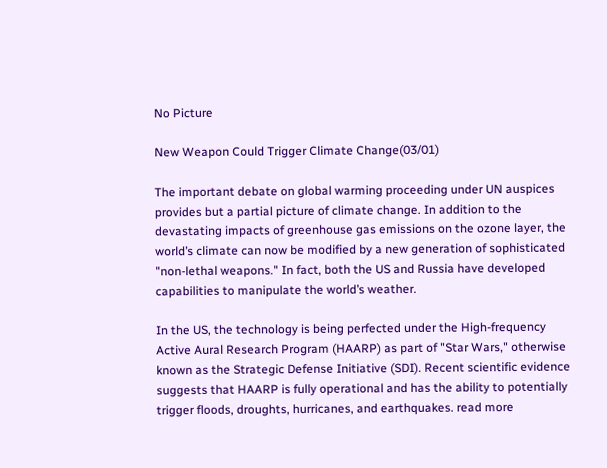No Picture

New Weapon Could Trigger Climate Change(03/01)

The important debate on global warming proceeding under UN auspices provides but a partial picture of climate change. In addition to the devastating impacts of greenhouse gas emissions on the ozone layer, the world’s climate can now be modified by a new generation of sophisticated "non-lethal weapons." In fact, both the US and Russia have developed capabilities to manipulate the world’s weather.

In the US, the technology is being perfected under the High-frequency Active Aural Research Program (HAARP) as part of "Star Wars," otherwise known as the Strategic Defense Initiative (SDI). Recent scientific evidence suggests that HAARP is fully operational and has the ability to potentially trigger floods, droughts, hurricanes, and earthquakes. read more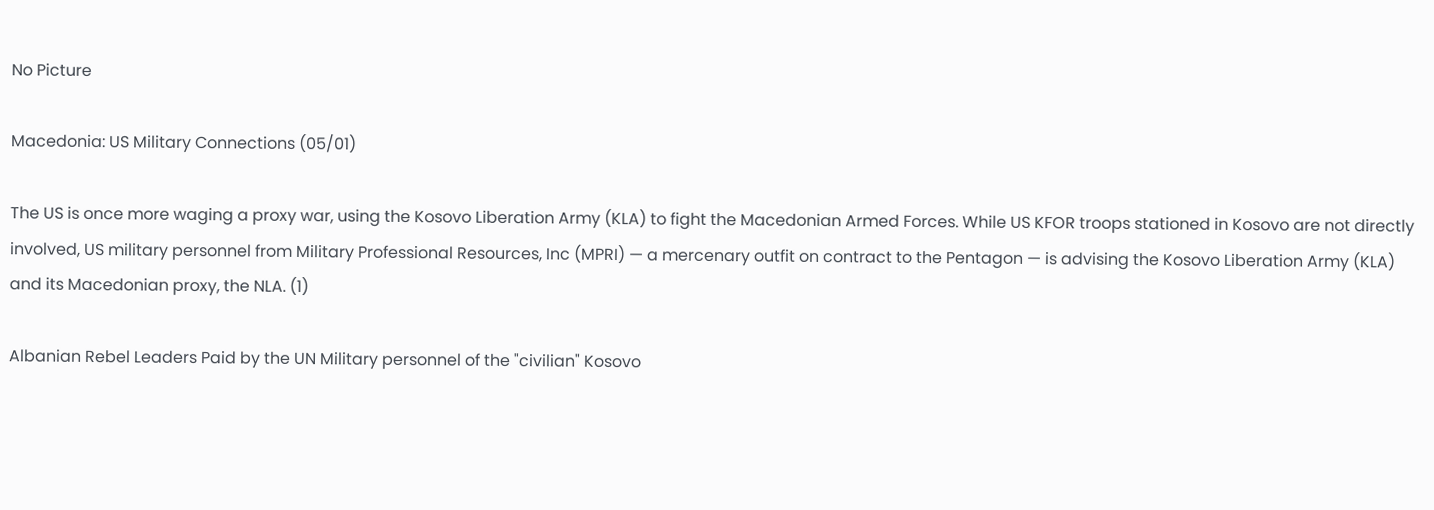No Picture

Macedonia: US Military Connections (05/01)

The US is once more waging a proxy war, using the Kosovo Liberation Army (KLA) to fight the Macedonian Armed Forces. While US KFOR troops stationed in Kosovo are not directly involved, US military personnel from Military Professional Resources, Inc (MPRI) — a mercenary outfit on contract to the Pentagon — is advising the Kosovo Liberation Army (KLA) and its Macedonian proxy, the NLA. (1)

Albanian Rebel Leaders Paid by the UN Military personnel of the "civilian" Kosovo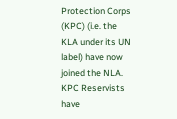Protection Corps (KPC) (i.e. the KLA under its UN label) have now joined the NLA. KPC Reservists have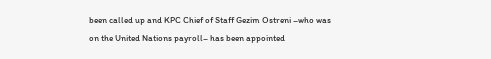been called up and KPC Chief of Staff Gezim Ostreni –who was on the United Nations payroll– has been appointed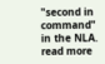"second in command" in the NLA. read more